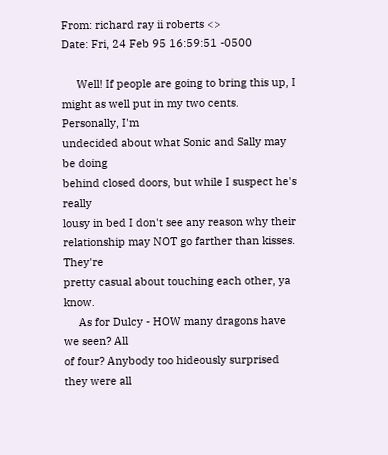From: richard ray ii roberts <>
Date: Fri, 24 Feb 95 16:59:51 -0500

     Well! If people are going to bring this up, I
might as well put in my two cents. Personally, I'm
undecided about what Sonic and Sally may be doing
behind closed doors, but while I suspect he's really
lousy in bed I don't see any reason why their
relationship may NOT go farther than kisses. They're
pretty casual about touching each other, ya know.
     As for Dulcy - HOW many dragons have we seen? All
of four? Anybody too hideously surprised they were all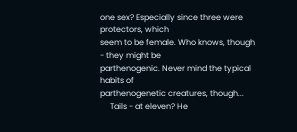one sex? Especially since three were protectors, which
seem to be female. Who knows, though - they might be
parthenogenic. Never mind the typical habits of
parthenogenetic creatures, though...
     Tails - at eleven? He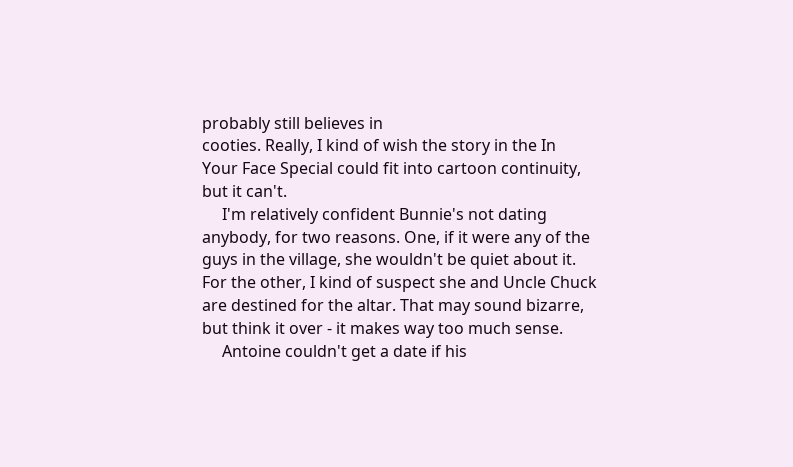probably still believes in
cooties. Really, I kind of wish the story in the In
Your Face Special could fit into cartoon continuity,
but it can't.
     I'm relatively confident Bunnie's not dating
anybody, for two reasons. One, if it were any of the
guys in the village, she wouldn't be quiet about it.
For the other, I kind of suspect she and Uncle Chuck
are destined for the altar. That may sound bizarre,
but think it over - it makes way too much sense.
     Antoine couldn't get a date if his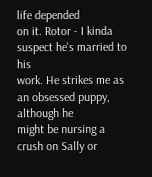life depended
on it. Rotor - I kinda suspect he's married to his
work. He strikes me as an obsessed puppy, although he
might be nursing a crush on Sally or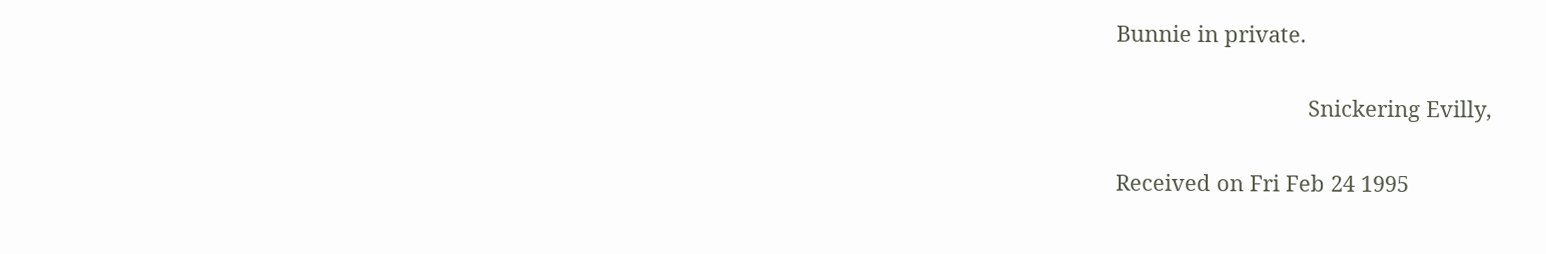Bunnie in private.

                                Snickering Evilly,

Received on Fri Feb 24 1995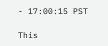- 17:00:15 PST

This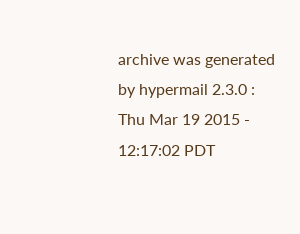archive was generated by hypermail 2.3.0 : Thu Mar 19 2015 - 12:17:02 PDT